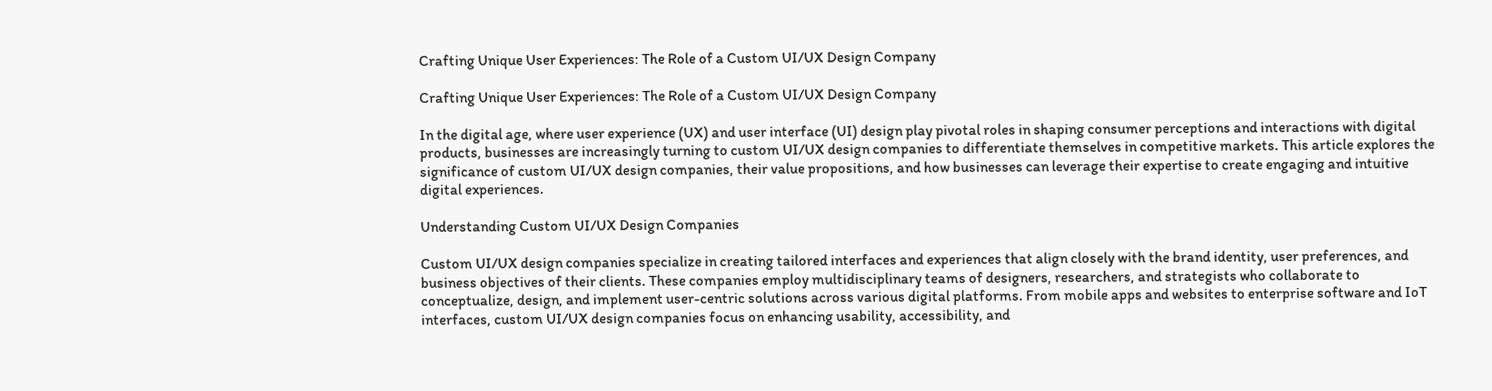Crafting Unique User Experiences: The Role of a Custom UI/UX Design Company

Crafting Unique User Experiences: The Role of a Custom UI/UX Design Company

In the digital age, where user experience (UX) and user interface (UI) design play pivotal roles in shaping consumer perceptions and interactions with digital products, businesses are increasingly turning to custom UI/UX design companies to differentiate themselves in competitive markets. This article explores the significance of custom UI/UX design companies, their value propositions, and how businesses can leverage their expertise to create engaging and intuitive digital experiences.

Understanding Custom UI/UX Design Companies

Custom UI/UX design companies specialize in creating tailored interfaces and experiences that align closely with the brand identity, user preferences, and business objectives of their clients. These companies employ multidisciplinary teams of designers, researchers, and strategists who collaborate to conceptualize, design, and implement user-centric solutions across various digital platforms. From mobile apps and websites to enterprise software and IoT interfaces, custom UI/UX design companies focus on enhancing usability, accessibility, and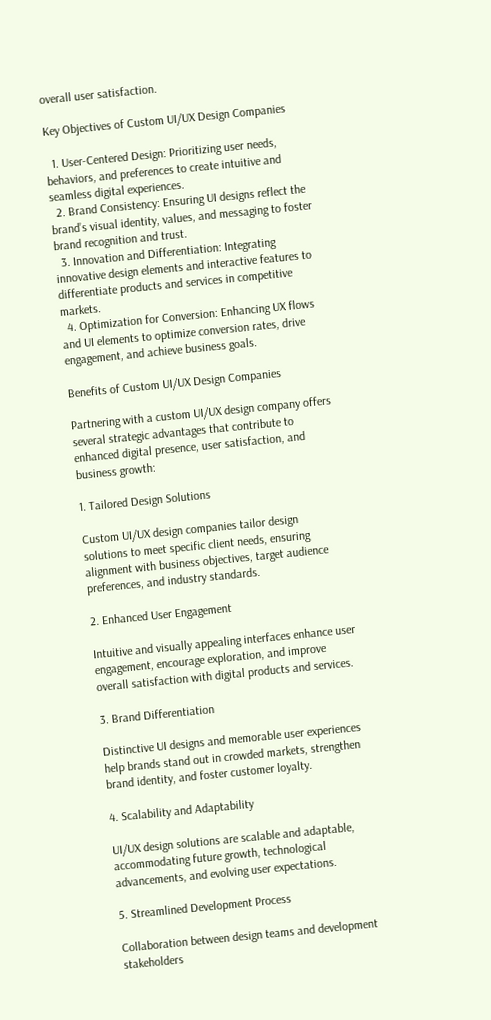overall user satisfaction.

Key Objectives of Custom UI/UX Design Companies

  1. User-Centered Design: Prioritizing user needs, behaviors, and preferences to create intuitive and seamless digital experiences.
  2. Brand Consistency: Ensuring UI designs reflect the brand’s visual identity, values, and messaging to foster brand recognition and trust.
  3. Innovation and Differentiation: Integrating innovative design elements and interactive features to differentiate products and services in competitive markets.
  4. Optimization for Conversion: Enhancing UX flows and UI elements to optimize conversion rates, drive engagement, and achieve business goals.

Benefits of Custom UI/UX Design Companies

Partnering with a custom UI/UX design company offers several strategic advantages that contribute to enhanced digital presence, user satisfaction, and business growth:

1. Tailored Design Solutions

Custom UI/UX design companies tailor design solutions to meet specific client needs, ensuring alignment with business objectives, target audience preferences, and industry standards.

2. Enhanced User Engagement

Intuitive and visually appealing interfaces enhance user engagement, encourage exploration, and improve overall satisfaction with digital products and services.

3. Brand Differentiation

Distinctive UI designs and memorable user experiences help brands stand out in crowded markets, strengthen brand identity, and foster customer loyalty.

4. Scalability and Adaptability

UI/UX design solutions are scalable and adaptable, accommodating future growth, technological advancements, and evolving user expectations.

5. Streamlined Development Process

Collaboration between design teams and development stakeholders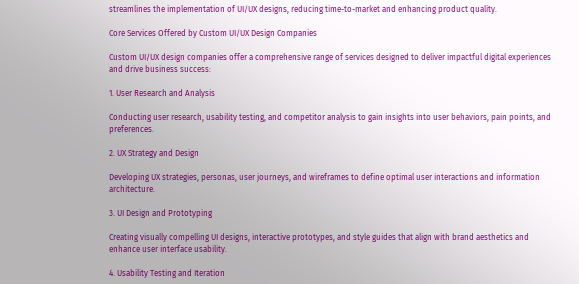streamlines the implementation of UI/UX designs, reducing time-to-market and enhancing product quality.

Core Services Offered by Custom UI/UX Design Companies

Custom UI/UX design companies offer a comprehensive range of services designed to deliver impactful digital experiences and drive business success:

1. User Research and Analysis

Conducting user research, usability testing, and competitor analysis to gain insights into user behaviors, pain points, and preferences.

2. UX Strategy and Design

Developing UX strategies, personas, user journeys, and wireframes to define optimal user interactions and information architecture.

3. UI Design and Prototyping

Creating visually compelling UI designs, interactive prototypes, and style guides that align with brand aesthetics and enhance user interface usability.

4. Usability Testing and Iteration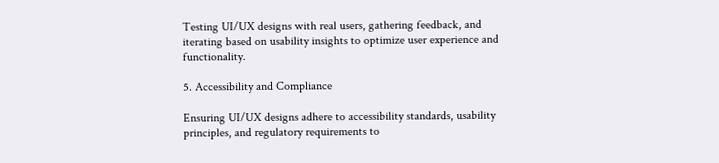Testing UI/UX designs with real users, gathering feedback, and iterating based on usability insights to optimize user experience and functionality.

5. Accessibility and Compliance

Ensuring UI/UX designs adhere to accessibility standards, usability principles, and regulatory requirements to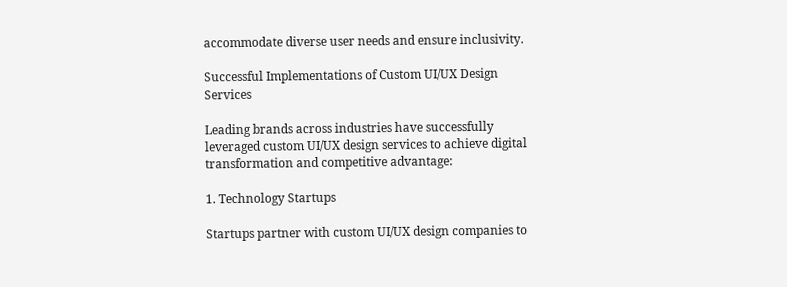accommodate diverse user needs and ensure inclusivity.

Successful Implementations of Custom UI/UX Design Services

Leading brands across industries have successfully leveraged custom UI/UX design services to achieve digital transformation and competitive advantage:

1. Technology Startups

Startups partner with custom UI/UX design companies to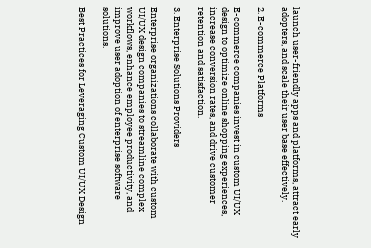launch user-friendly apps and platforms, attract early adopters, and scale their user base effectively.

2. E-commerce Platforms

E-commerce companies invest in custom UI/UX design to optimize online shopping experiences, increase conversion rates, and drive customer retention and satisfaction.

3. Enterprise Solutions Providers

Enterprise organizations collaborate with custom UI/UX design companies to streamline complex workflows, enhance employee productivity, and improve user adoption of enterprise software solutions.

Best Practices for Leveraging Custom UI/UX Design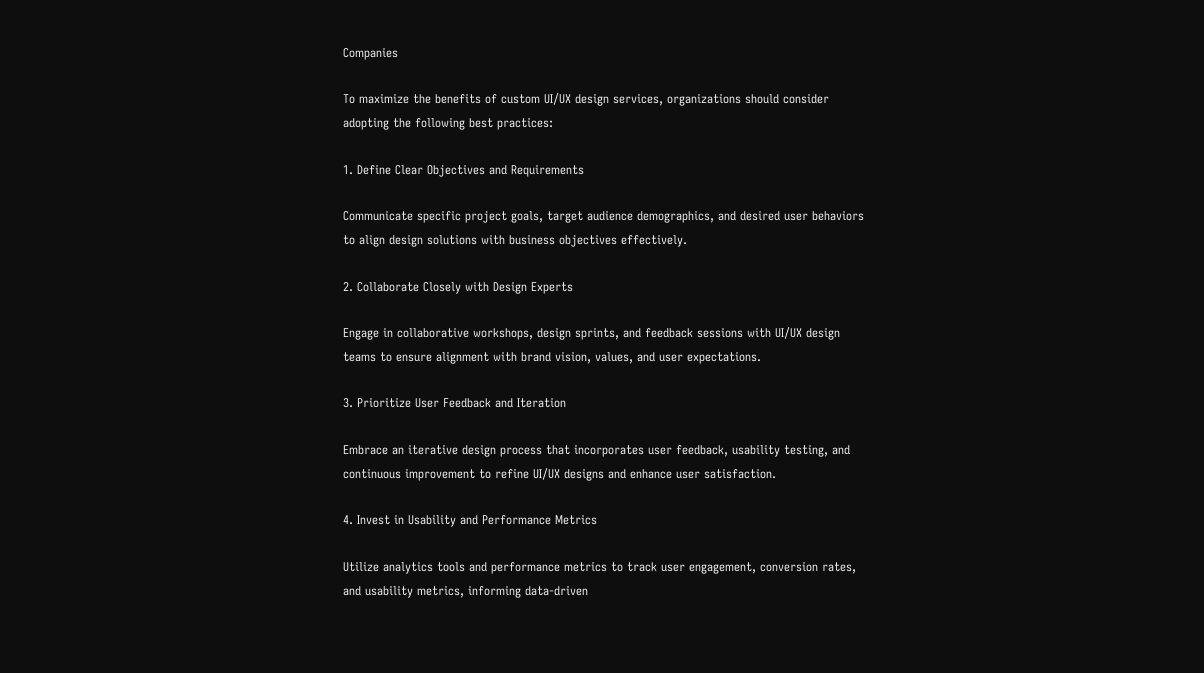Companies

To maximize the benefits of custom UI/UX design services, organizations should consider adopting the following best practices:

1. Define Clear Objectives and Requirements

Communicate specific project goals, target audience demographics, and desired user behaviors to align design solutions with business objectives effectively.

2. Collaborate Closely with Design Experts

Engage in collaborative workshops, design sprints, and feedback sessions with UI/UX design teams to ensure alignment with brand vision, values, and user expectations.

3. Prioritize User Feedback and Iteration

Embrace an iterative design process that incorporates user feedback, usability testing, and continuous improvement to refine UI/UX designs and enhance user satisfaction.

4. Invest in Usability and Performance Metrics

Utilize analytics tools and performance metrics to track user engagement, conversion rates, and usability metrics, informing data-driven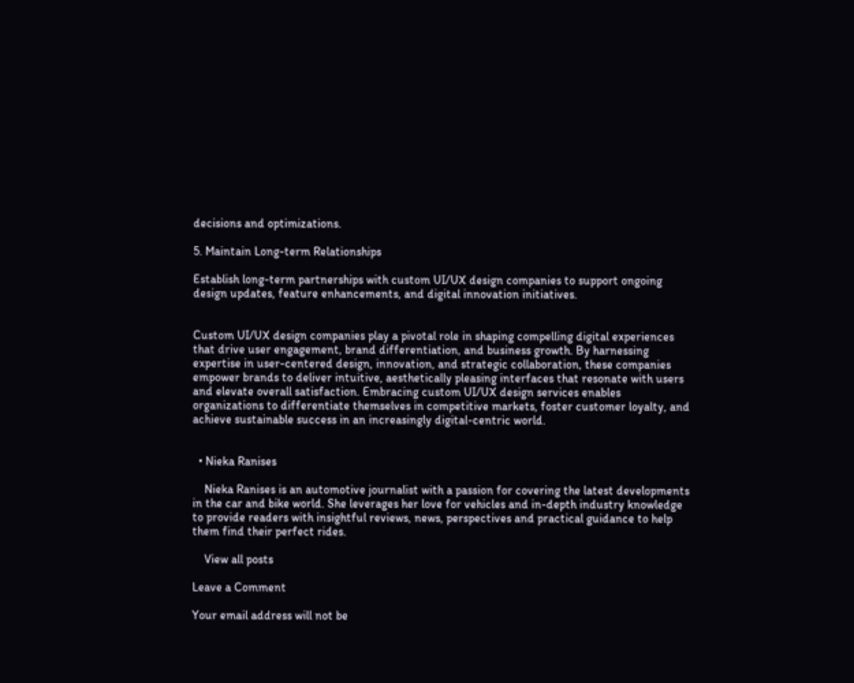decisions and optimizations.

5. Maintain Long-term Relationships

Establish long-term partnerships with custom UI/UX design companies to support ongoing design updates, feature enhancements, and digital innovation initiatives.


Custom UI/UX design companies play a pivotal role in shaping compelling digital experiences that drive user engagement, brand differentiation, and business growth. By harnessing expertise in user-centered design, innovation, and strategic collaboration, these companies empower brands to deliver intuitive, aesthetically pleasing interfaces that resonate with users and elevate overall satisfaction. Embracing custom UI/UX design services enables organizations to differentiate themselves in competitive markets, foster customer loyalty, and achieve sustainable success in an increasingly digital-centric world.


  • Nieka Ranises

    Nieka Ranises is an automotive journalist with a passion for covering the latest developments in the car and bike world. She leverages her love for vehicles and in-depth industry knowledge to provide readers with insightful reviews, news, perspectives and practical guidance to help them find their perfect rides.

    View all posts

Leave a Comment

Your email address will not be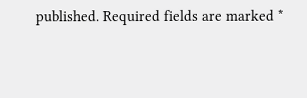published. Required fields are marked *